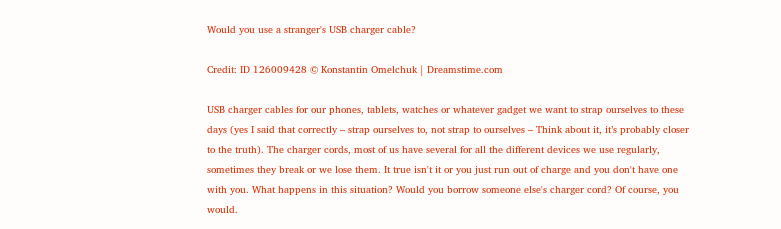Would you use a stranger's USB charger cable?

Credit: ID 126009428 © Konstantin Omelchuk | Dreamstime.com

USB charger cables for our phones, tablets, watches or whatever gadget we want to strap ourselves to these days (yes I said that correctly – strap ourselves to, not strap to ourselves – Think about it, it’s probably closer to the truth). The charger cords, most of us have several for all the different devices we use regularly, sometimes they break or we lose them. It true isn't it or you just run out of charge and you don't have one with you. What happens in this situation? Would you borrow someone else's charger cord? Of course, you would.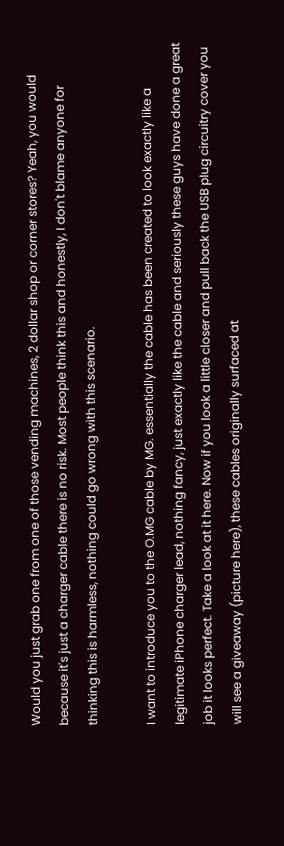Would you just grab one from one of those vending machines, 2 dollar shop or corner stores? Yeah, you would because it's just a charger cable there is no risk. Most people think this and honestly, I don't blame anyone for thinking this is harmless, nothing could go wrong with this scenario.

I want to introduce you to the O.MG cable by MG. essentially the cable has been created to look exactly like a legitimate iPhone charger lead, nothing fancy, just exactly like the cable and seriously these guys have done a great job it looks perfect. Take a look at it here. Now if you look a little closer and pull back the USB plug circuitry cover you will see a giveaway (picture here), these cables originally surfaced at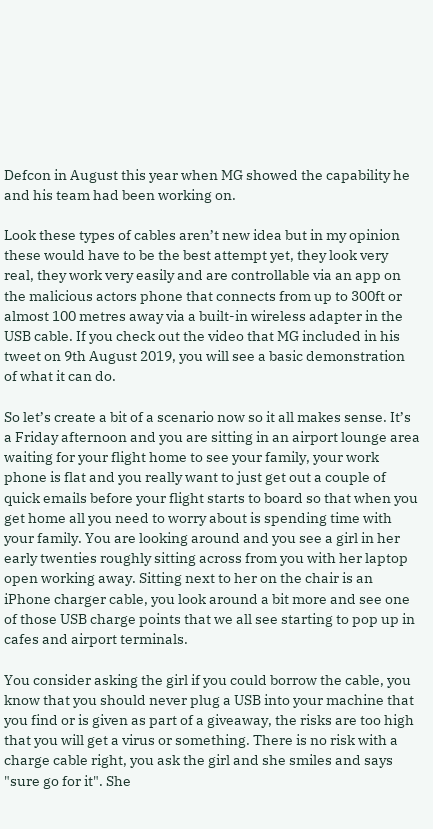Defcon in August this year when MG showed the capability he and his team had been working on.

Look these types of cables aren’t new idea but in my opinion these would have to be the best attempt yet, they look very real, they work very easily and are controllable via an app on the malicious actors phone that connects from up to 300ft or almost 100 metres away via a built-in wireless adapter in the USB cable. If you check out the video that MG included in his tweet on 9th August 2019, you will see a basic demonstration of what it can do.

So let’s create a bit of a scenario now so it all makes sense. It’s a Friday afternoon and you are sitting in an airport lounge area waiting for your flight home to see your family, your work phone is flat and you really want to just get out a couple of quick emails before your flight starts to board so that when you get home all you need to worry about is spending time with your family. You are looking around and you see a girl in her early twenties roughly sitting across from you with her laptop open working away. Sitting next to her on the chair is an iPhone charger cable, you look around a bit more and see one of those USB charge points that we all see starting to pop up in cafes and airport terminals.

You consider asking the girl if you could borrow the cable, you know that you should never plug a USB into your machine that you find or is given as part of a giveaway, the risks are too high that you will get a virus or something. There is no risk with a charge cable right, you ask the girl and she smiles and says "sure go for it". She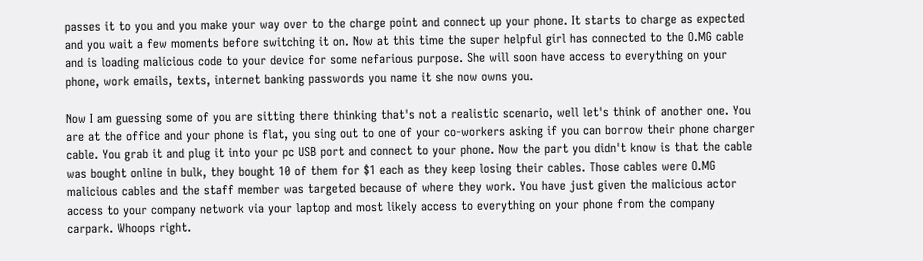passes it to you and you make your way over to the charge point and connect up your phone. It starts to charge as expected and you wait a few moments before switching it on. Now at this time the super helpful girl has connected to the O.MG cable and is loading malicious code to your device for some nefarious purpose. She will soon have access to everything on your phone, work emails, texts, internet banking passwords you name it she now owns you.

Now I am guessing some of you are sitting there thinking that's not a realistic scenario, well let's think of another one. You are at the office and your phone is flat, you sing out to one of your co-workers asking if you can borrow their phone charger cable. You grab it and plug it into your pc USB port and connect to your phone. Now the part you didn't know is that the cable was bought online in bulk, they bought 10 of them for $1 each as they keep losing their cables. Those cables were O.MG malicious cables and the staff member was targeted because of where they work. You have just given the malicious actor access to your company network via your laptop and most likely access to everything on your phone from the company carpark. Whoops right.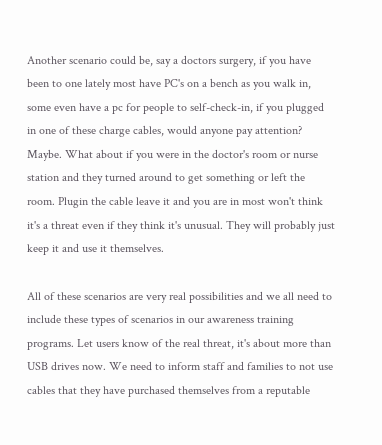Another scenario could be, say a doctors surgery, if you have been to one lately most have PC's on a bench as you walk in, some even have a pc for people to self-check-in, if you plugged in one of these charge cables, would anyone pay attention? Maybe. What about if you were in the doctor's room or nurse station and they turned around to get something or left the room. Plugin the cable leave it and you are in most won't think it's a threat even if they think it's unusual. They will probably just keep it and use it themselves.

All of these scenarios are very real possibilities and we all need to include these types of scenarios in our awareness training programs. Let users know of the real threat, it's about more than USB drives now. We need to inform staff and families to not use cables that they have purchased themselves from a reputable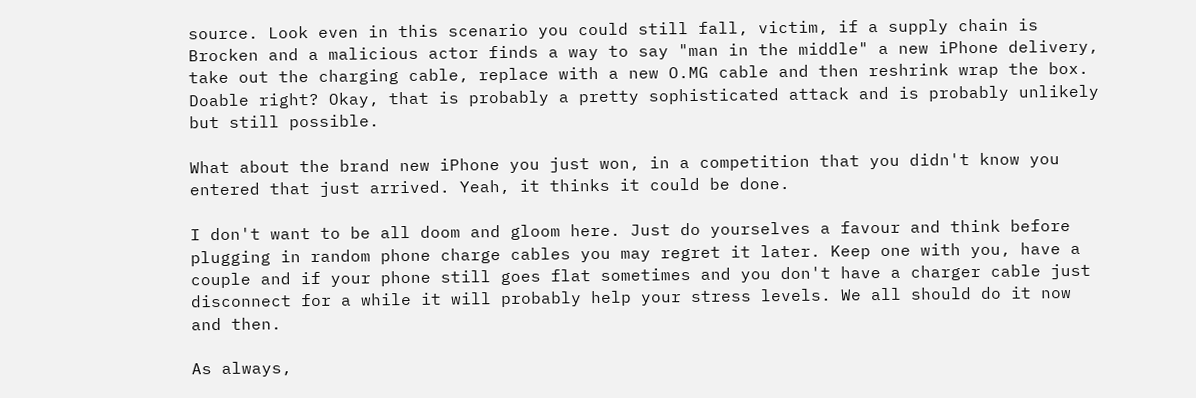source. Look even in this scenario you could still fall, victim, if a supply chain is Brocken and a malicious actor finds a way to say "man in the middle" a new iPhone delivery, take out the charging cable, replace with a new O.MG cable and then reshrink wrap the box. Doable right? Okay, that is probably a pretty sophisticated attack and is probably unlikely but still possible.

What about the brand new iPhone you just won, in a competition that you didn't know you entered that just arrived. Yeah, it thinks it could be done.

I don't want to be all doom and gloom here. Just do yourselves a favour and think before plugging in random phone charge cables you may regret it later. Keep one with you, have a couple and if your phone still goes flat sometimes and you don't have a charger cable just disconnect for a while it will probably help your stress levels. We all should do it now and then.

As always,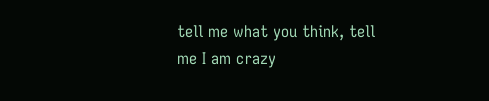tell me what you think, tell me I am crazy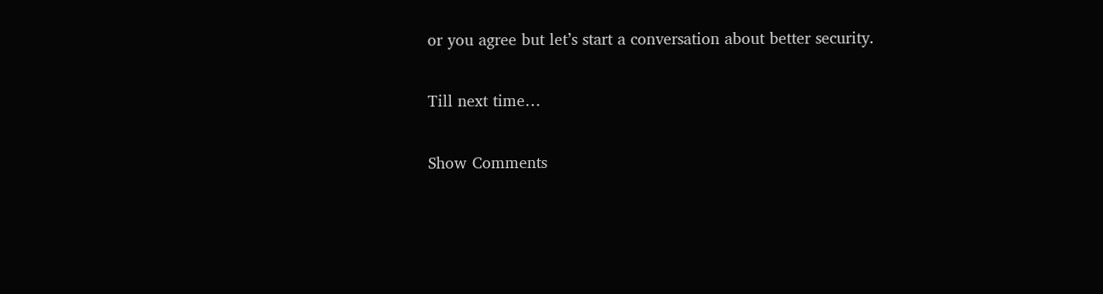or you agree but let’s start a conversation about better security.

Till next time…

Show Comments